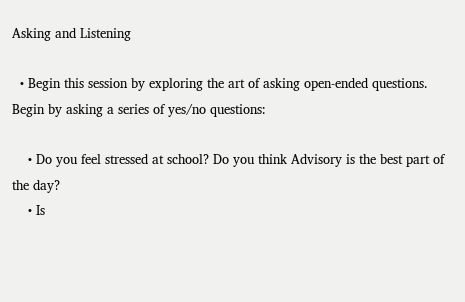Asking and Listening

  • Begin this session by exploring the art of asking open-ended questions. Begin by asking a series of yes/no questions:

    • Do you feel stressed at school? Do you think Advisory is the best part of the day?
    • Is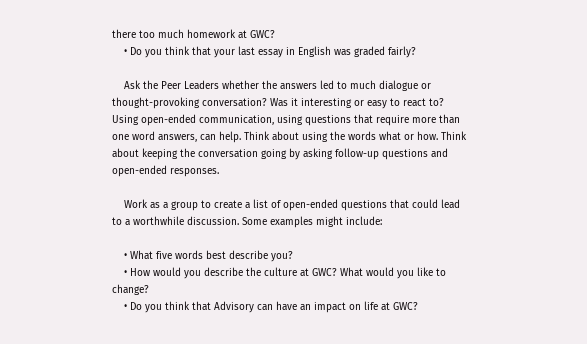there too much homework at GWC?
    • Do you think that your last essay in English was graded fairly?

    Ask the Peer Leaders whether the answers led to much dialogue or thought-provoking conversation? Was it interesting or easy to react to? Using open-ended communication, using questions that require more than one word answers, can help. Think about using the words what or how. Think about keeping the conversation going by asking follow-up questions and open-ended responses.

    Work as a group to create a list of open-ended questions that could lead to a worthwhile discussion. Some examples might include:

    • What five words best describe you?
    • How would you describe the culture at GWC? What would you like to change?
    • Do you think that Advisory can have an impact on life at GWC?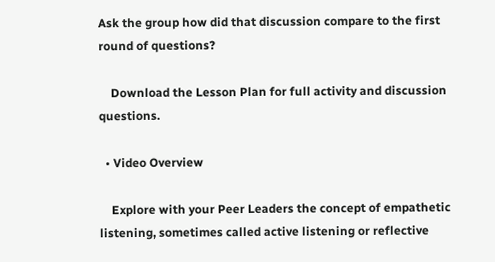Ask the group how did that discussion compare to the first round of questions?

    Download the Lesson Plan for full activity and discussion questions.

  • Video Overview

    Explore with your Peer Leaders the concept of empathetic listening, sometimes called active listening or reflective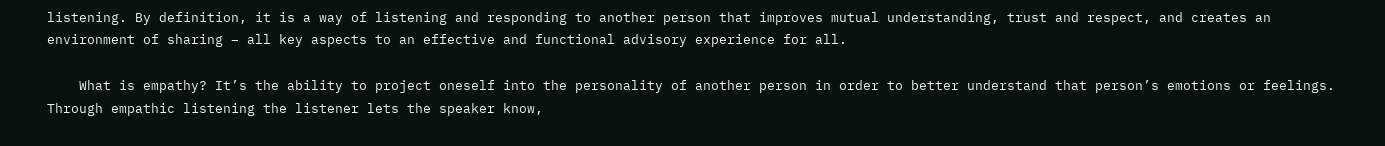listening. By definition, it is a way of listening and responding to another person that improves mutual understanding, trust and respect, and creates an environment of sharing – all key aspects to an effective and functional advisory experience for all.

    What is empathy? It’s the ability to project oneself into the personality of another person in order to better understand that person’s emotions or feelings. Through empathic listening the listener lets the speaker know,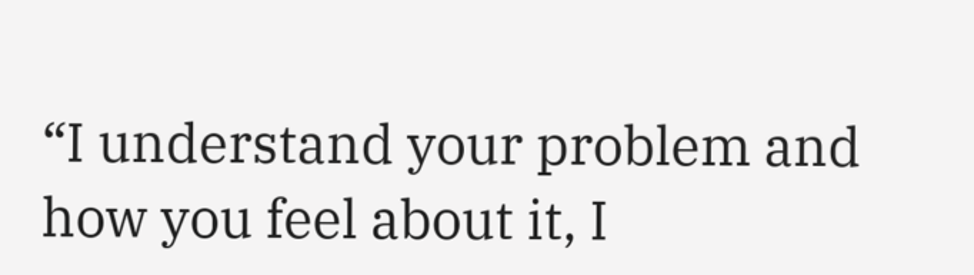“I understand your problem and how you feel about it, I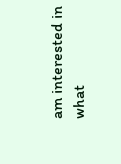am interested in what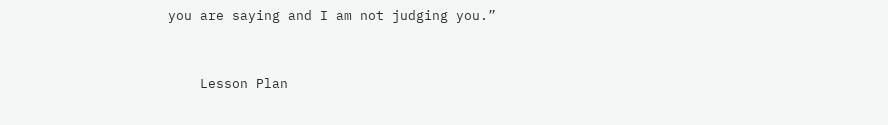you are saying and I am not judging you.”


    Lesson Plan